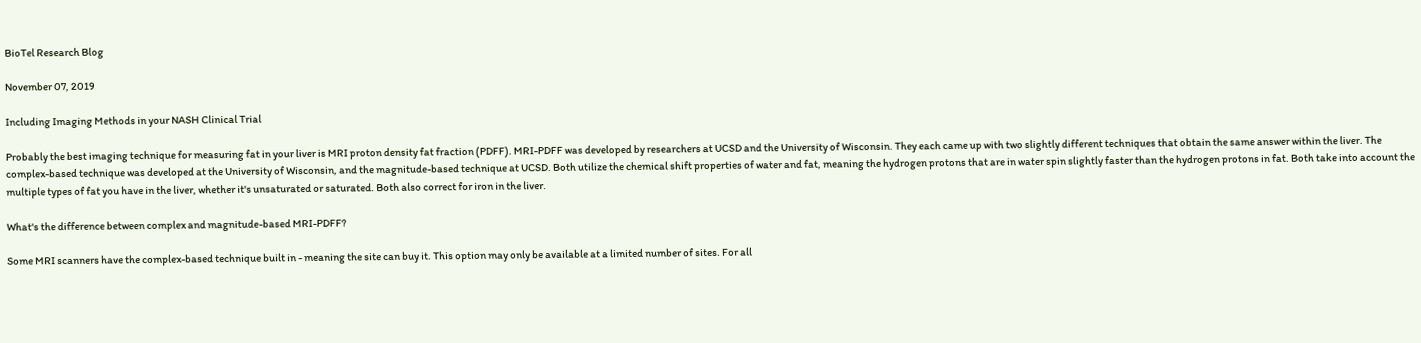BioTel Research Blog

November 07, 2019

Including Imaging Methods in your NASH Clinical Trial

Probably the best imaging technique for measuring fat in your liver is MRI proton density fat fraction (PDFF). MRI-PDFF was developed by researchers at UCSD and the University of Wisconsin. They each came up with two slightly different techniques that obtain the same answer within the liver. The complex-based technique was developed at the University of Wisconsin, and the magnitude-based technique at UCSD. Both utilize the chemical shift properties of water and fat, meaning the hydrogen protons that are in water spin slightly faster than the hydrogen protons in fat. Both take into account the multiple types of fat you have in the liver, whether it's unsaturated or saturated. Both also correct for iron in the liver.

What's the difference between complex and magnitude-based MRI-PDFF?

Some MRI scanners have the complex-based technique built in - meaning the site can buy it. This option may only be available at a limited number of sites. For all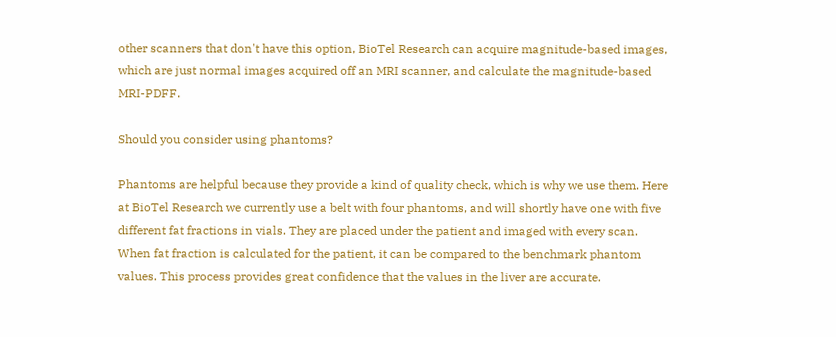other scanners that don't have this option, BioTel Research can acquire magnitude-based images, which are just normal images acquired off an MRI scanner, and calculate the magnitude-based MRI-PDFF.

Should you consider using phantoms?

Phantoms are helpful because they provide a kind of quality check, which is why we use them. Here at BioTel Research we currently use a belt with four phantoms, and will shortly have one with five different fat fractions in vials. They are placed under the patient and imaged with every scan. When fat fraction is calculated for the patient, it can be compared to the benchmark phantom values. This process provides great confidence that the values in the liver are accurate.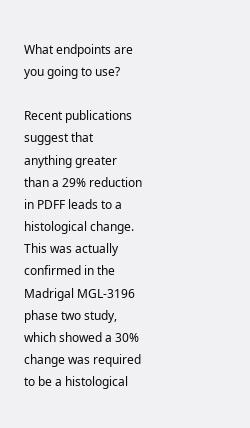What endpoints are you going to use?

Recent publications suggest that anything greater than a 29% reduction in PDFF leads to a histological change. This was actually confirmed in the Madrigal MGL-3196 phase two study, which showed a 30% change was required to be a histological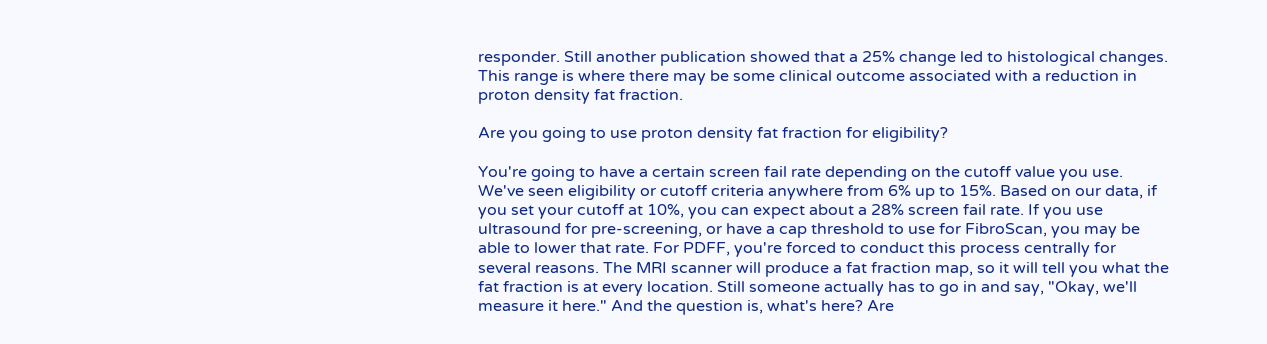responder. Still another publication showed that a 25% change led to histological changes. This range is where there may be some clinical outcome associated with a reduction in proton density fat fraction.

Are you going to use proton density fat fraction for eligibility?

You're going to have a certain screen fail rate depending on the cutoff value you use. We've seen eligibility or cutoff criteria anywhere from 6% up to 15%. Based on our data, if you set your cutoff at 10%, you can expect about a 28% screen fail rate. If you use ultrasound for pre-screening, or have a cap threshold to use for FibroScan, you may be able to lower that rate. For PDFF, you're forced to conduct this process centrally for several reasons. The MRI scanner will produce a fat fraction map, so it will tell you what the fat fraction is at every location. Still someone actually has to go in and say, "Okay, we'll measure it here." And the question is, what's here? Are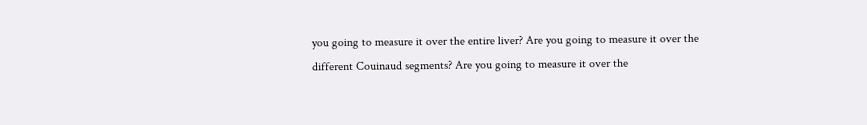you going to measure it over the entire liver? Are you going to measure it over the different Couinaud segments? Are you going to measure it over the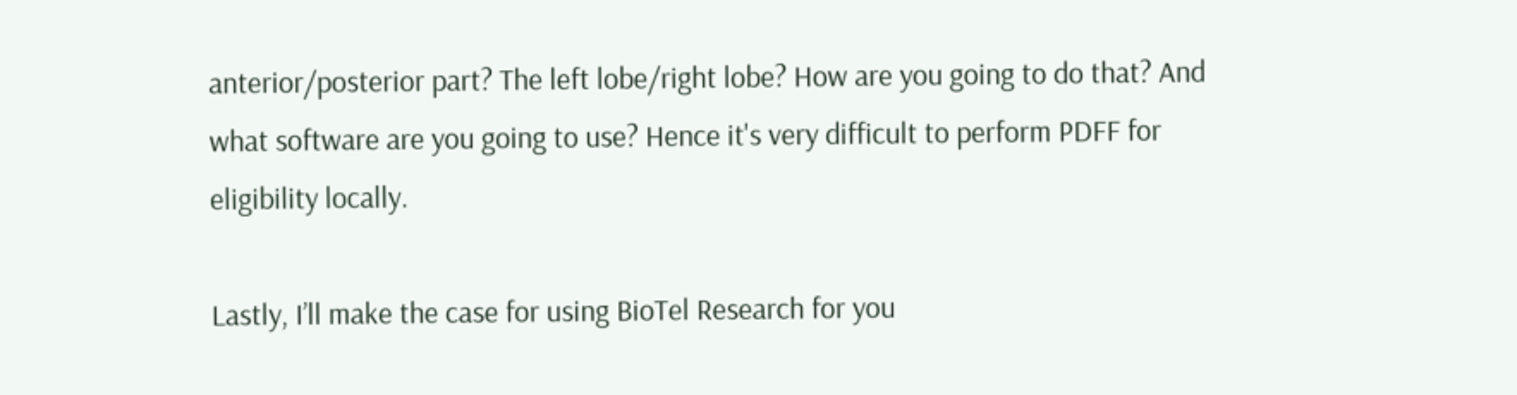anterior/posterior part? The left lobe/right lobe? How are you going to do that? And what software are you going to use? Hence it's very difficult to perform PDFF for eligibility locally.

Lastly, I’ll make the case for using BioTel Research for you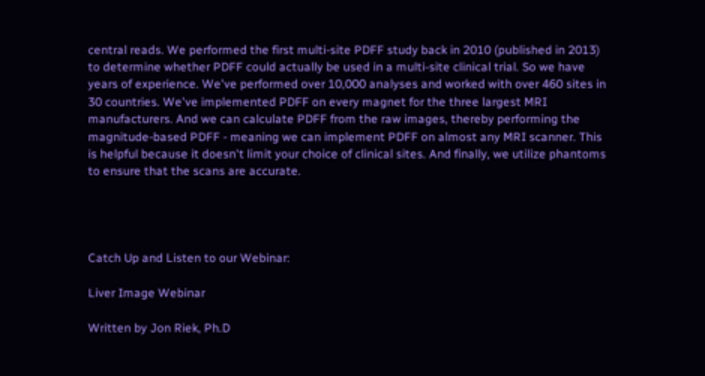central reads. We performed the first multi-site PDFF study back in 2010 (published in 2013) to determine whether PDFF could actually be used in a multi-site clinical trial. So we have years of experience. We've performed over 10,000 analyses and worked with over 460 sites in 30 countries. We've implemented PDFF on every magnet for the three largest MRI manufacturers. And we can calculate PDFF from the raw images, thereby performing the magnitude-based PDFF - meaning we can implement PDFF on almost any MRI scanner. This is helpful because it doesn't limit your choice of clinical sites. And finally, we utilize phantoms to ensure that the scans are accurate.




Catch Up and Listen to our Webinar:

Liver Image Webinar

Written by Jon Riek, Ph.D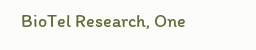BioTel Research, One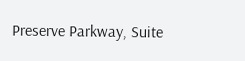Preserve Parkway, Suite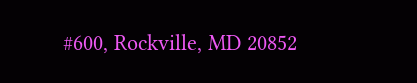#600, Rockville, MD 20852